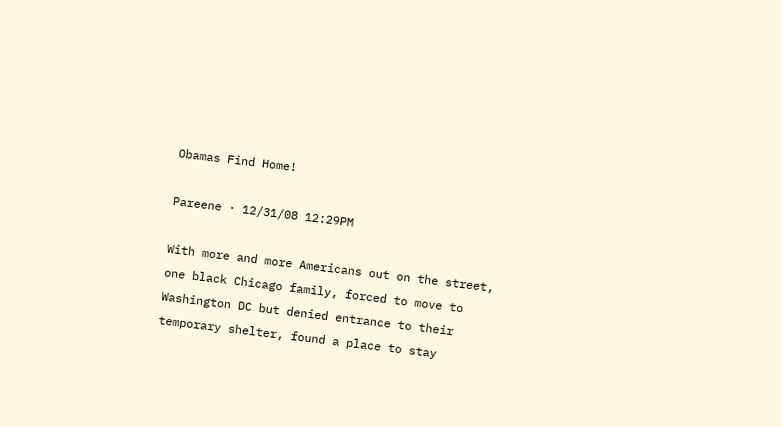Obamas Find Home!

Pareene · 12/31/08 12:29PM

With more and more Americans out on the street, one black Chicago family, forced to move to Washington DC but denied entrance to their temporary shelter, found a place to stay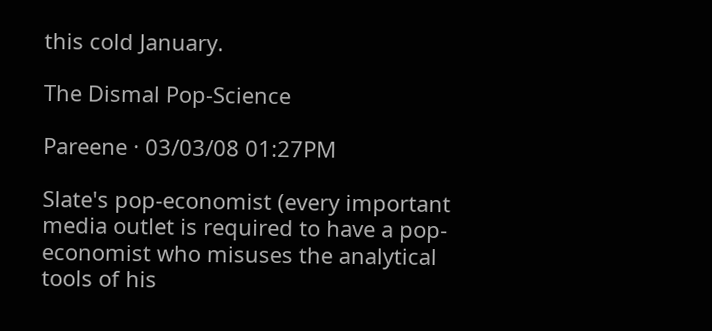this cold January.

The Dismal Pop-Science

Pareene · 03/03/08 01:27PM

Slate's pop-economist (every important media outlet is required to have a pop-economist who misuses the analytical tools of his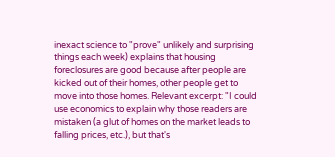inexact science to "prove" unlikely and surprising things each week) explains that housing foreclosures are good because after people are kicked out of their homes, other people get to move into those homes. Relevant excerpt: "I could use economics to explain why those readers are mistaken (a glut of homes on the market leads to falling prices, etc.), but that's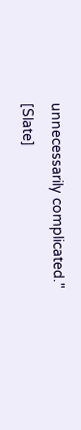unnecessarily complicated." [Slate]